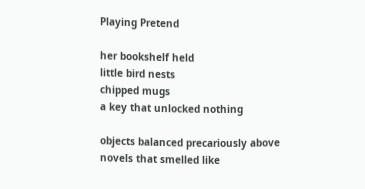Playing Pretend

her bookshelf held
little bird nests
chipped mugs
a key that unlocked nothing

objects balanced precariously above novels that smelled like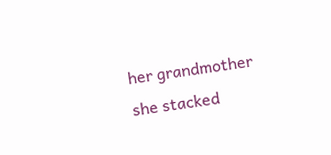her grandmother
she stacked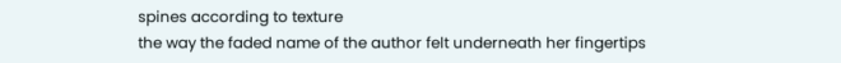spines according to texture
the way the faded name of the author felt underneath her fingertips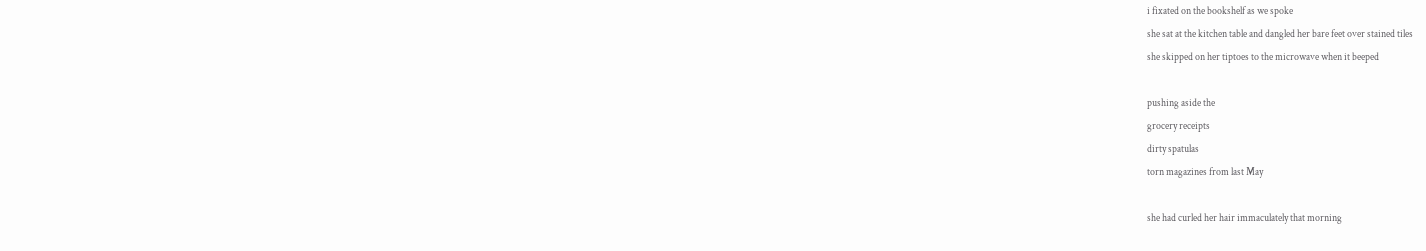i fixated on the bookshelf as we spoke
she sat at the kitchen table and dangled her bare feet over stained tiles
she skipped on her tiptoes to the microwave when it beeped

pushing aside the
grocery receipts
dirty spatulas
torn magazines from last May

she had curled her hair immaculately that morning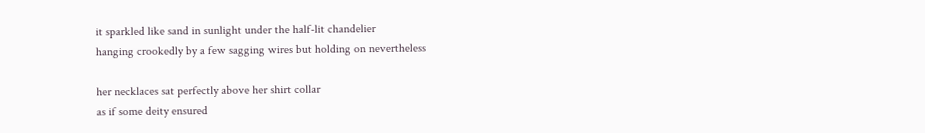it sparkled like sand in sunlight under the half-lit chandelier
hanging crookedly by a few sagging wires but holding on nevertheless

her necklaces sat perfectly above her shirt collar
as if some deity ensured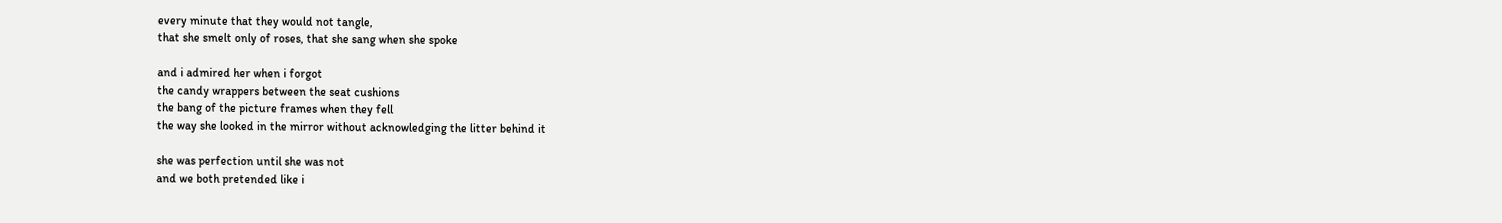every minute that they would not tangle,
that she smelt only of roses, that she sang when she spoke

and i admired her when i forgot
the candy wrappers between the seat cushions
the bang of the picture frames when they fell
the way she looked in the mirror without acknowledging the litter behind it

she was perfection until she was not
and we both pretended like i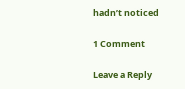hadn’t noticed

1 Comment

Leave a Reply